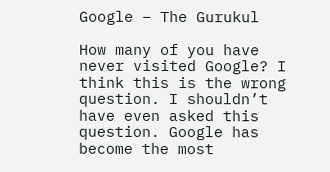Google – The Gurukul

How many of you have never visited Google? I think this is the wrong question. I shouldn’t have even asked this question. Google has become the most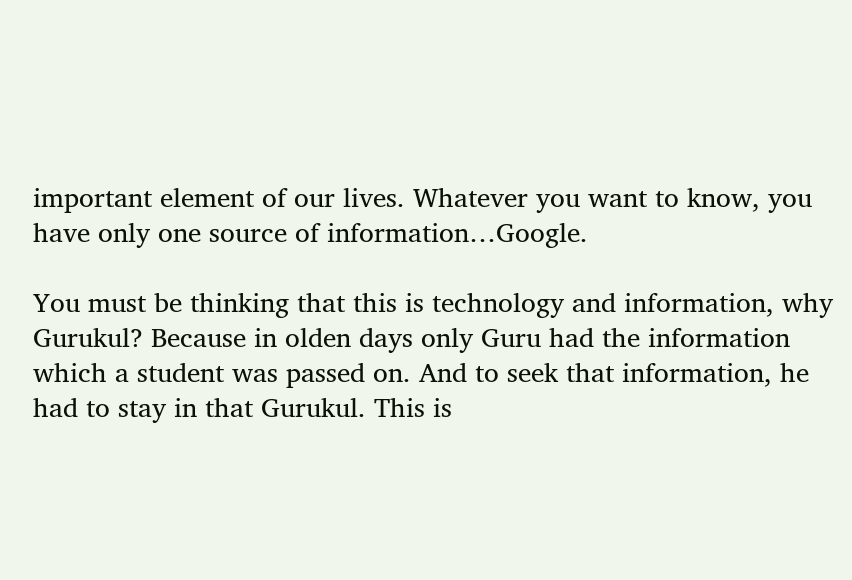important element of our lives. Whatever you want to know, you have only one source of information…Google.

You must be thinking that this is technology and information, why Gurukul? Because in olden days only Guru had the information which a student was passed on. And to seek that information, he had to stay in that Gurukul. This is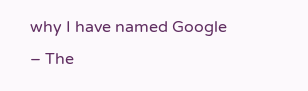why I have named Google – The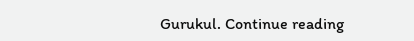Gurukul. Continue reading